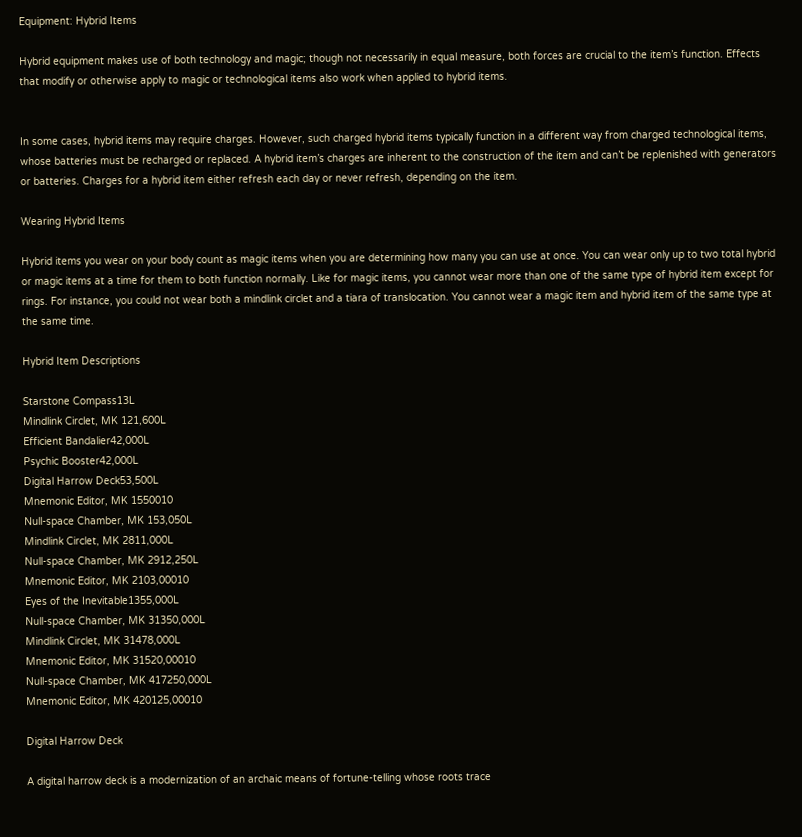Equipment: Hybrid Items

Hybrid equipment makes use of both technology and magic; though not necessarily in equal measure, both forces are crucial to the item’s function. Effects that modify or otherwise apply to magic or technological items also work when applied to hybrid items.


In some cases, hybrid items may require charges. However, such charged hybrid items typically function in a different way from charged technological items, whose batteries must be recharged or replaced. A hybrid item’s charges are inherent to the construction of the item and can’t be replenished with generators or batteries. Charges for a hybrid item either refresh each day or never refresh, depending on the item.

Wearing Hybrid Items

Hybrid items you wear on your body count as magic items when you are determining how many you can use at once. You can wear only up to two total hybrid or magic items at a time for them to both function normally. Like for magic items, you cannot wear more than one of the same type of hybrid item except for rings. For instance, you could not wear both a mindlink circlet and a tiara of translocation. You cannot wear a magic item and hybrid item of the same type at the same time.

Hybrid Item Descriptions

Starstone Compass13L
Mindlink Circlet, MK 121,600L
Efficient Bandalier42,000L
Psychic Booster42,000L
Digital Harrow Deck53,500L
Mnemonic Editor, MK 1550010
Null-space Chamber, MK 153,050L
Mindlink Circlet, MK 2811,000L
Null-space Chamber, MK 2912,250L
Mnemonic Editor, MK 2103,00010
Eyes of the Inevitable1355,000L
Null-space Chamber, MK 31350,000L
Mindlink Circlet, MK 31478,000L
Mnemonic Editor, MK 31520,00010
Null-space Chamber, MK 417250,000L
Mnemonic Editor, MK 420125,00010

Digital Harrow Deck

A digital harrow deck is a modernization of an archaic means of fortune-telling whose roots trace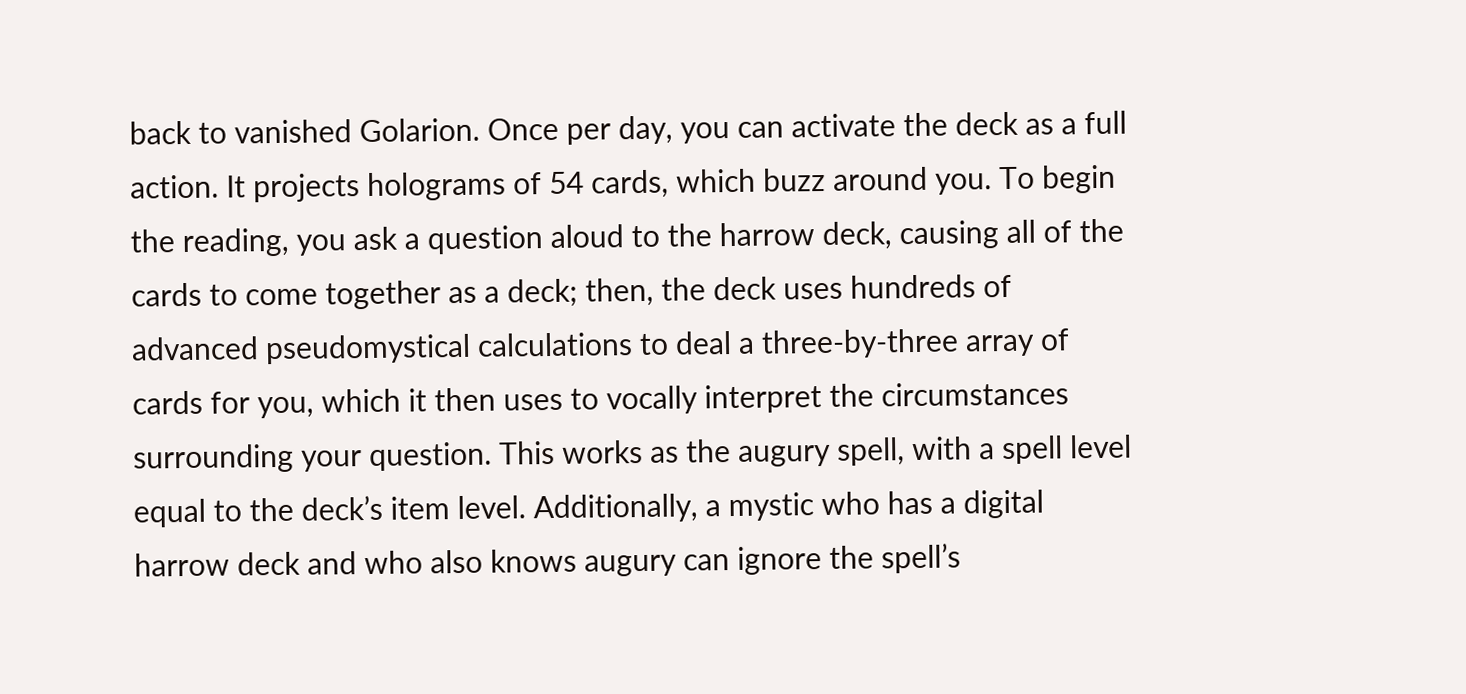back to vanished Golarion. Once per day, you can activate the deck as a full action. It projects holograms of 54 cards, which buzz around you. To begin the reading, you ask a question aloud to the harrow deck, causing all of the cards to come together as a deck; then, the deck uses hundreds of advanced pseudomystical calculations to deal a three-by-three array of cards for you, which it then uses to vocally interpret the circumstances surrounding your question. This works as the augury spell, with a spell level equal to the deck’s item level. Additionally, a mystic who has a digital harrow deck and who also knows augury can ignore the spell’s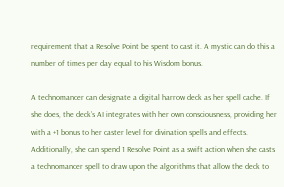requirement that a Resolve Point be spent to cast it. A mystic can do this a number of times per day equal to his Wisdom bonus.

A technomancer can designate a digital harrow deck as her spell cache. If she does, the deck’s AI integrates with her own consciousness, providing her with a +1 bonus to her caster level for divination spells and effects. Additionally, she can spend 1 Resolve Point as a swift action when she casts a technomancer spell to draw upon the algorithms that allow the deck to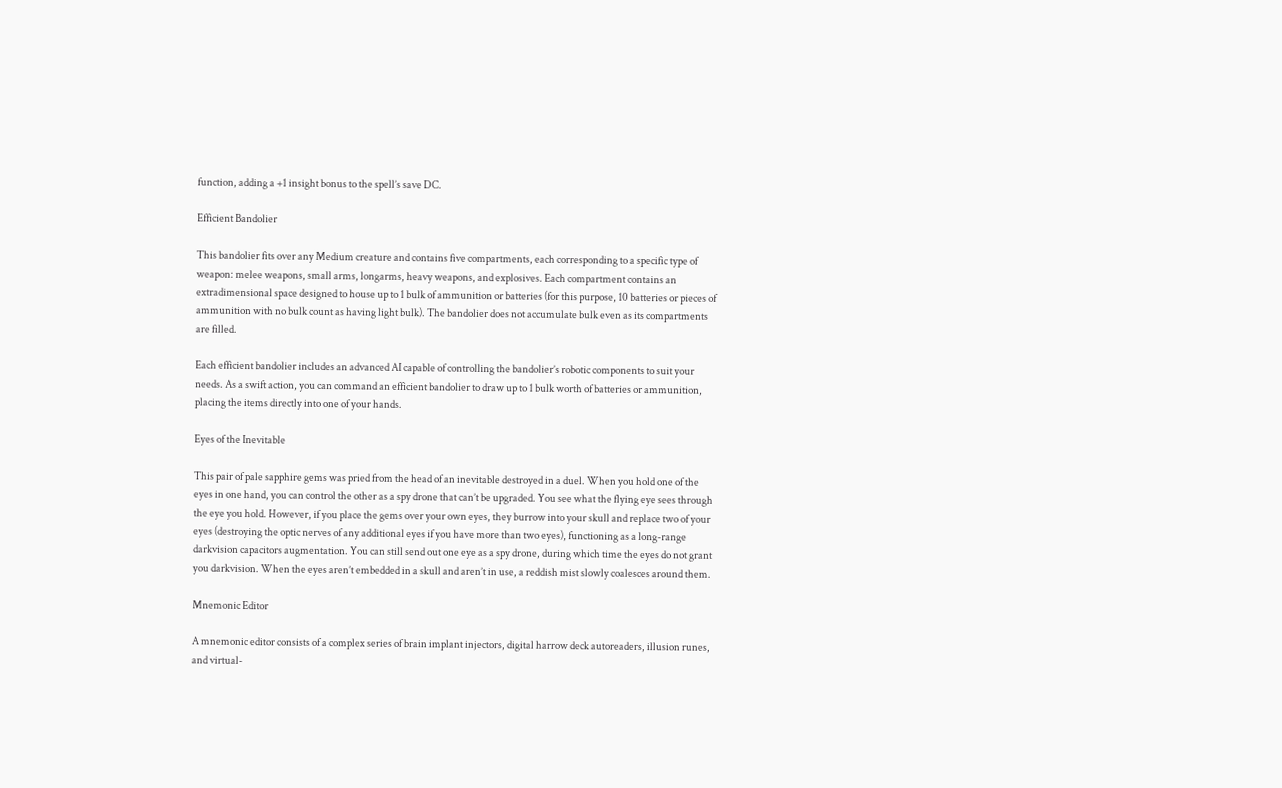function, adding a +1 insight bonus to the spell’s save DC.

Efficient Bandolier

This bandolier fits over any Medium creature and contains five compartments, each corresponding to a specific type of weapon: melee weapons, small arms, longarms, heavy weapons, and explosives. Each compartment contains an extradimensional space designed to house up to 1 bulk of ammunition or batteries (for this purpose, 10 batteries or pieces of ammunition with no bulk count as having light bulk). The bandolier does not accumulate bulk even as its compartments are filled.

Each efficient bandolier includes an advanced AI capable of controlling the bandolier’s robotic components to suit your needs. As a swift action, you can command an efficient bandolier to draw up to 1 bulk worth of batteries or ammunition, placing the items directly into one of your hands.

Eyes of the Inevitable

This pair of pale sapphire gems was pried from the head of an inevitable destroyed in a duel. When you hold one of the eyes in one hand, you can control the other as a spy drone that can’t be upgraded. You see what the flying eye sees through the eye you hold. However, if you place the gems over your own eyes, they burrow into your skull and replace two of your eyes (destroying the optic nerves of any additional eyes if you have more than two eyes), functioning as a long-range darkvision capacitors augmentation. You can still send out one eye as a spy drone, during which time the eyes do not grant you darkvision. When the eyes aren’t embedded in a skull and aren’t in use, a reddish mist slowly coalesces around them.

Mnemonic Editor

A mnemonic editor consists of a complex series of brain implant injectors, digital harrow deck autoreaders, illusion runes, and virtual-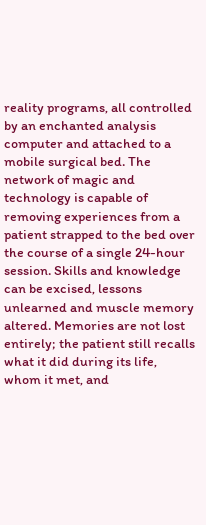reality programs, all controlled by an enchanted analysis computer and attached to a mobile surgical bed. The network of magic and technology is capable of removing experiences from a patient strapped to the bed over the course of a single 24-hour session. Skills and knowledge can be excised, lessons unlearned and muscle memory altered. Memories are not lost entirely; the patient still recalls what it did during its life, whom it met, and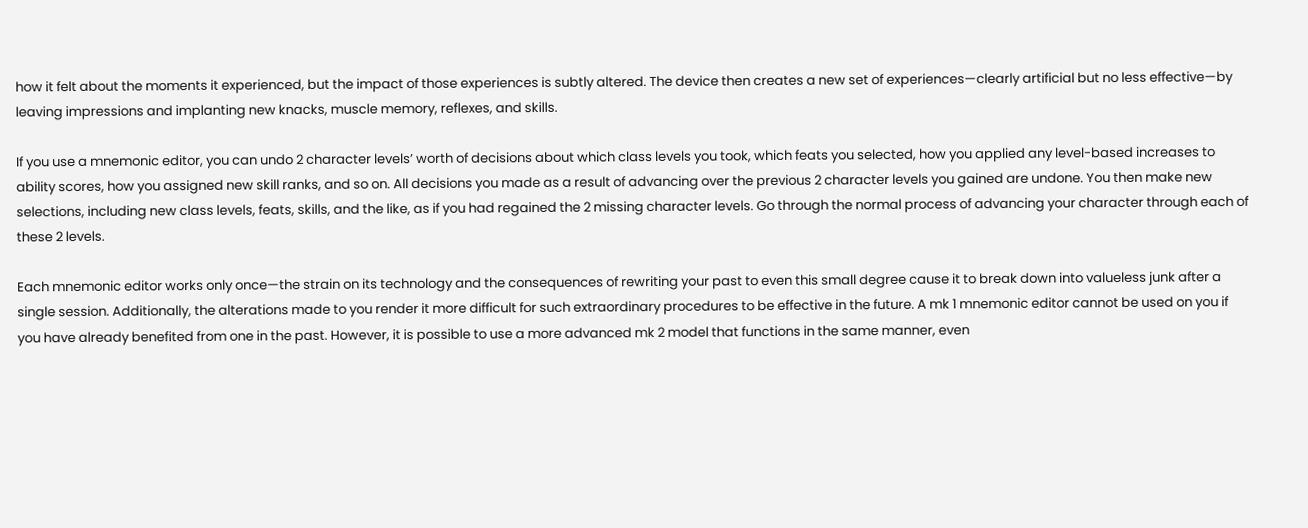how it felt about the moments it experienced, but the impact of those experiences is subtly altered. The device then creates a new set of experiences—clearly artificial but no less effective—by leaving impressions and implanting new knacks, muscle memory, reflexes, and skills.

If you use a mnemonic editor, you can undo 2 character levels’ worth of decisions about which class levels you took, which feats you selected, how you applied any level-based increases to ability scores, how you assigned new skill ranks, and so on. All decisions you made as a result of advancing over the previous 2 character levels you gained are undone. You then make new selections, including new class levels, feats, skills, and the like, as if you had regained the 2 missing character levels. Go through the normal process of advancing your character through each of these 2 levels.

Each mnemonic editor works only once—the strain on its technology and the consequences of rewriting your past to even this small degree cause it to break down into valueless junk after a single session. Additionally, the alterations made to you render it more difficult for such extraordinary procedures to be effective in the future. A mk 1 mnemonic editor cannot be used on you if you have already benefited from one in the past. However, it is possible to use a more advanced mk 2 model that functions in the same manner, even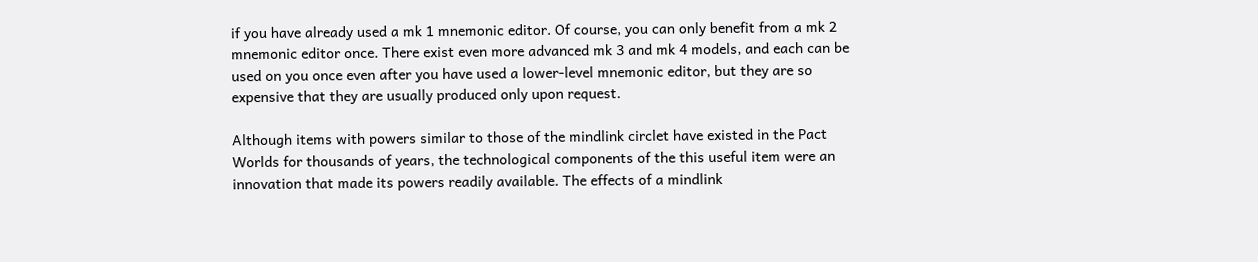if you have already used a mk 1 mnemonic editor. Of course, you can only benefit from a mk 2 mnemonic editor once. There exist even more advanced mk 3 and mk 4 models, and each can be used on you once even after you have used a lower-level mnemonic editor, but they are so expensive that they are usually produced only upon request.

Although items with powers similar to those of the mindlink circlet have existed in the Pact Worlds for thousands of years, the technological components of the this useful item were an innovation that made its powers readily available. The effects of a mindlink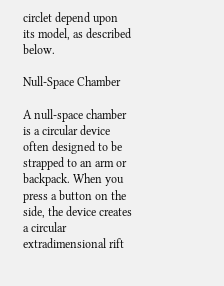circlet depend upon its model, as described below.

Null-Space Chamber

A null-space chamber is a circular device often designed to be strapped to an arm or backpack. When you press a button on the side, the device creates a circular extradimensional rift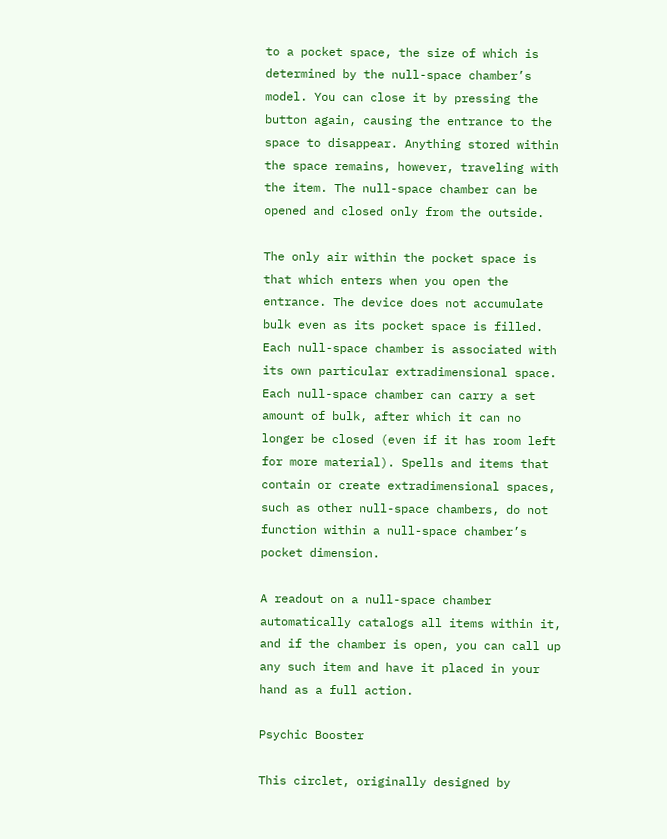to a pocket space, the size of which is determined by the null-space chamber’s model. You can close it by pressing the button again, causing the entrance to the space to disappear. Anything stored within the space remains, however, traveling with the item. The null-space chamber can be opened and closed only from the outside.

The only air within the pocket space is that which enters when you open the entrance. The device does not accumulate bulk even as its pocket space is filled. Each null-space chamber is associated with its own particular extradimensional space. Each null-space chamber can carry a set amount of bulk, after which it can no longer be closed (even if it has room left for more material). Spells and items that contain or create extradimensional spaces, such as other null-space chambers, do not function within a null-space chamber’s pocket dimension.

A readout on a null-space chamber automatically catalogs all items within it, and if the chamber is open, you can call up any such item and have it placed in your hand as a full action.

Psychic Booster

This circlet, originally designed by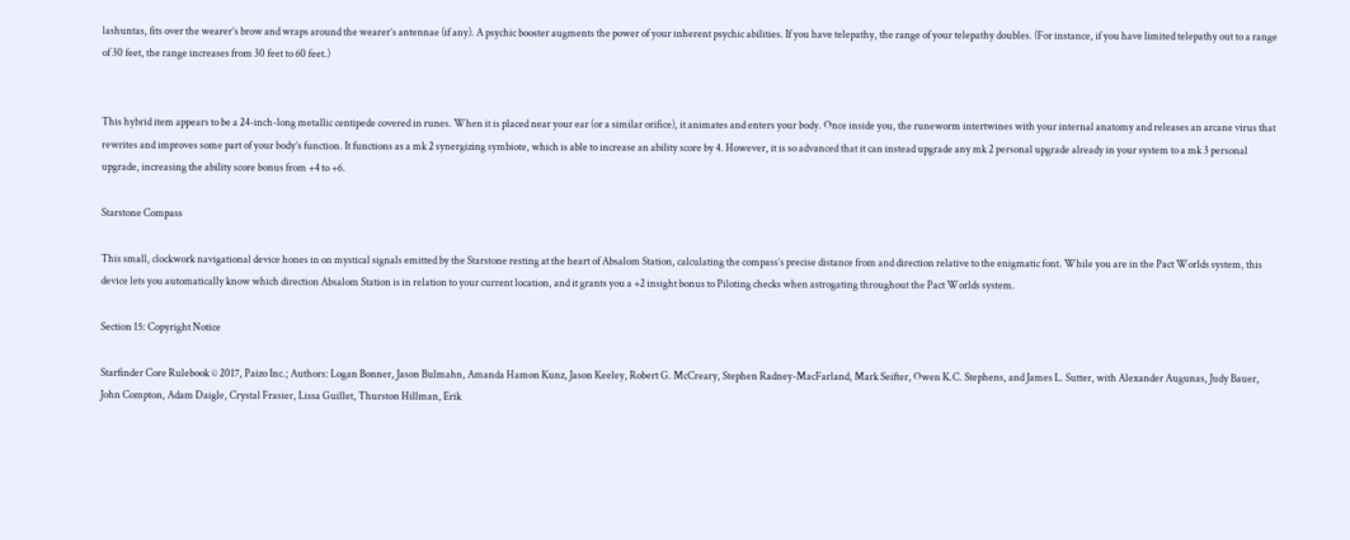lashuntas, fits over the wearer’s brow and wraps around the wearer’s antennae (if any). A psychic booster augments the power of your inherent psychic abilities. If you have telepathy, the range of your telepathy doubles. (For instance, if you have limited telepathy out to a range of 30 feet, the range increases from 30 feet to 60 feet.)


This hybrid item appears to be a 24-inch-long metallic centipede covered in runes. When it is placed near your ear (or a similar orifice), it animates and enters your body. Once inside you, the runeworm intertwines with your internal anatomy and releases an arcane virus that rewrites and improves some part of your body’s function. It functions as a mk 2 synergizing symbiote, which is able to increase an ability score by 4. However, it is so advanced that it can instead upgrade any mk 2 personal upgrade already in your system to a mk 3 personal upgrade, increasing the ability score bonus from +4 to +6.

Starstone Compass

This small, clockwork navigational device hones in on mystical signals emitted by the Starstone resting at the heart of Absalom Station, calculating the compass’s precise distance from and direction relative to the enigmatic font. While you are in the Pact Worlds system, this device lets you automatically know which direction Absalom Station is in relation to your current location, and it grants you a +2 insight bonus to Piloting checks when astrogating throughout the Pact Worlds system.

Section 15: Copyright Notice

Starfinder Core Rulebook © 2017, Paizo Inc.; Authors: Logan Bonner, Jason Bulmahn, Amanda Hamon Kunz, Jason Keeley, Robert G. McCreary, Stephen Radney-MacFarland, Mark Seifter, Owen K.C. Stephens, and James L. Sutter, with Alexander Augunas, Judy Bauer, John Compton, Adam Daigle, Crystal Frasier, Lissa Guillet, Thurston Hillman, Erik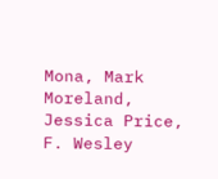Mona, Mark Moreland, Jessica Price, F. Wesley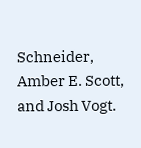Schneider, Amber E. Scott, and Josh Vogt.